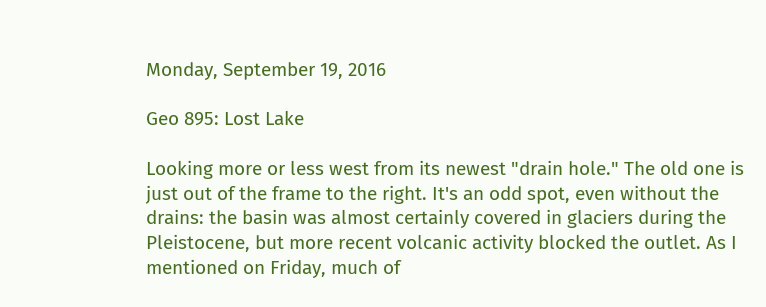Monday, September 19, 2016

Geo 895: Lost Lake

Looking more or less west from its newest "drain hole." The old one is just out of the frame to the right. It's an odd spot, even without the drains: the basin was almost certainly covered in glaciers during the Pleistocene, but more recent volcanic activity blocked the outlet. As I mentioned on Friday, much of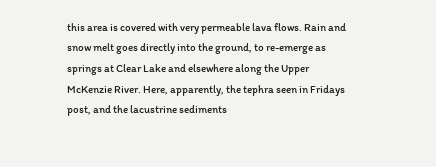this area is covered with very permeable lava flows. Rain and snow melt goes directly into the ground, to re-emerge as springs at Clear Lake and elsewhere along the Upper McKenzie River. Here, apparently, the tephra seen in Fridays post, and the lacustrine sediments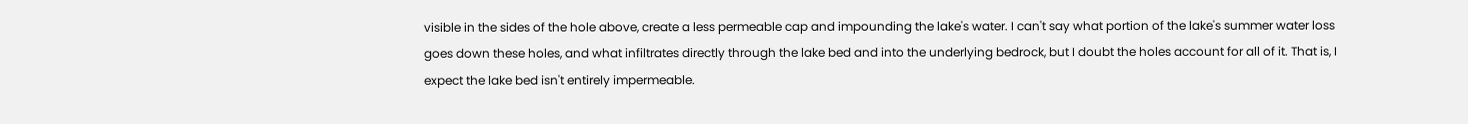visible in the sides of the hole above, create a less permeable cap and impounding the lake's water. I can't say what portion of the lake's summer water loss goes down these holes, and what infiltrates directly through the lake bed and into the underlying bedrock, but I doubt the holes account for all of it. That is, I expect the lake bed isn't entirely impermeable.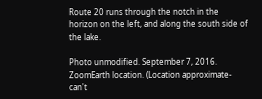Route 20 runs through the notch in the horizon on the left, and along the south side of the lake.

Photo unmodified. September 7, 2016. ZoomEarth location. (Location approximate- can't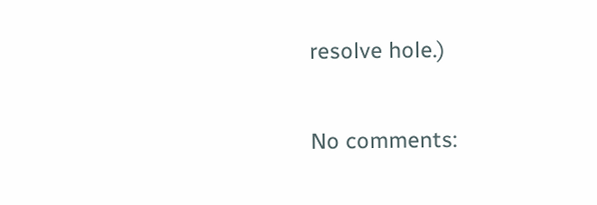resolve hole.)

No comments: